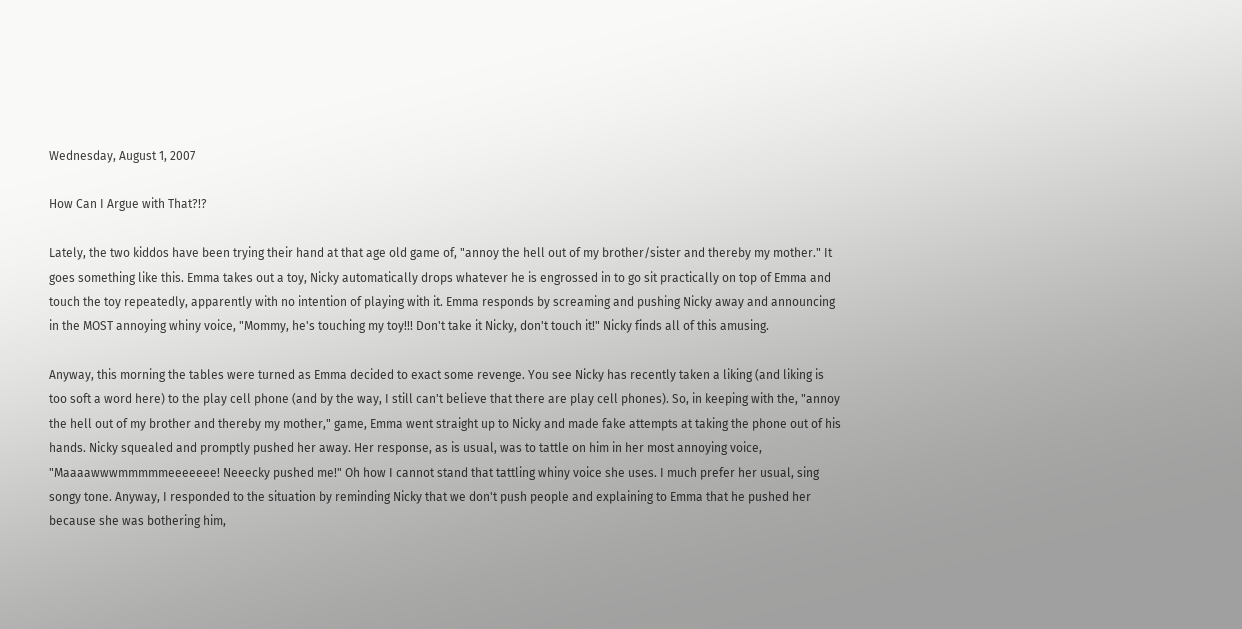Wednesday, August 1, 2007

How Can I Argue with That?!?

Lately, the two kiddos have been trying their hand at that age old game of, "annoy the hell out of my brother/sister and thereby my mother." It goes something like this. Emma takes out a toy, Nicky automatically drops whatever he is engrossed in to go sit practically on top of Emma and touch the toy repeatedly, apparently with no intention of playing with it. Emma responds by screaming and pushing Nicky away and announcing in the MOST annoying whiny voice, "Mommy, he's touching my toy!!! Don't take it Nicky, don't touch it!" Nicky finds all of this amusing.

Anyway, this morning the tables were turned as Emma decided to exact some revenge. You see Nicky has recently taken a liking (and liking is too soft a word here) to the play cell phone (and by the way, I still can't believe that there are play cell phones). So, in keeping with the, "annoy the hell out of my brother and thereby my mother," game, Emma went straight up to Nicky and made fake attempts at taking the phone out of his hands. Nicky squealed and promptly pushed her away. Her response, as is usual, was to tattle on him in her most annoying voice, "Maaaawwwmmmmmeeeeeee! Neeecky pushed me!" Oh how I cannot stand that tattling whiny voice she uses. I much prefer her usual, sing songy tone. Anyway, I responded to the situation by reminding Nicky that we don't push people and explaining to Emma that he pushed her because she was bothering him,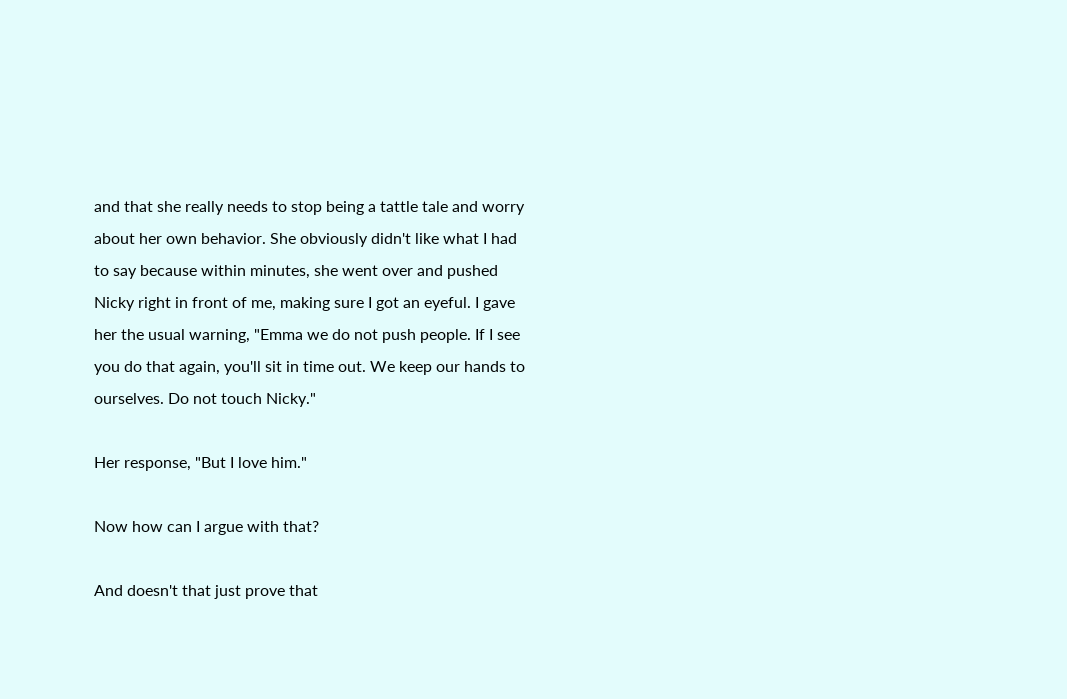and that she really needs to stop being a tattle tale and worry about her own behavior. She obviously didn't like what I had to say because within minutes, she went over and pushed Nicky right in front of me, making sure I got an eyeful. I gave her the usual warning, "Emma we do not push people. If I see you do that again, you'll sit in time out. We keep our hands to ourselves. Do not touch Nicky."

Her response, "But I love him."

Now how can I argue with that?

And doesn't that just prove that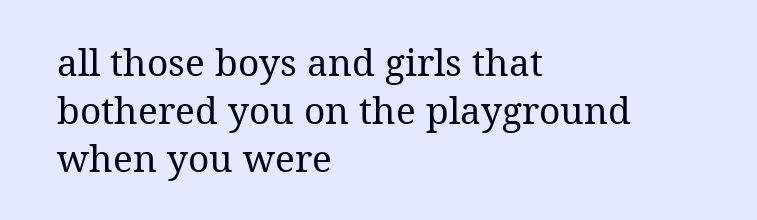all those boys and girls that bothered you on the playground when you were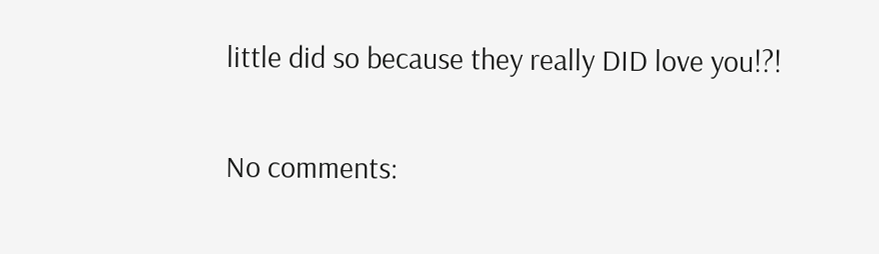little did so because they really DID love you!?!

No comments: